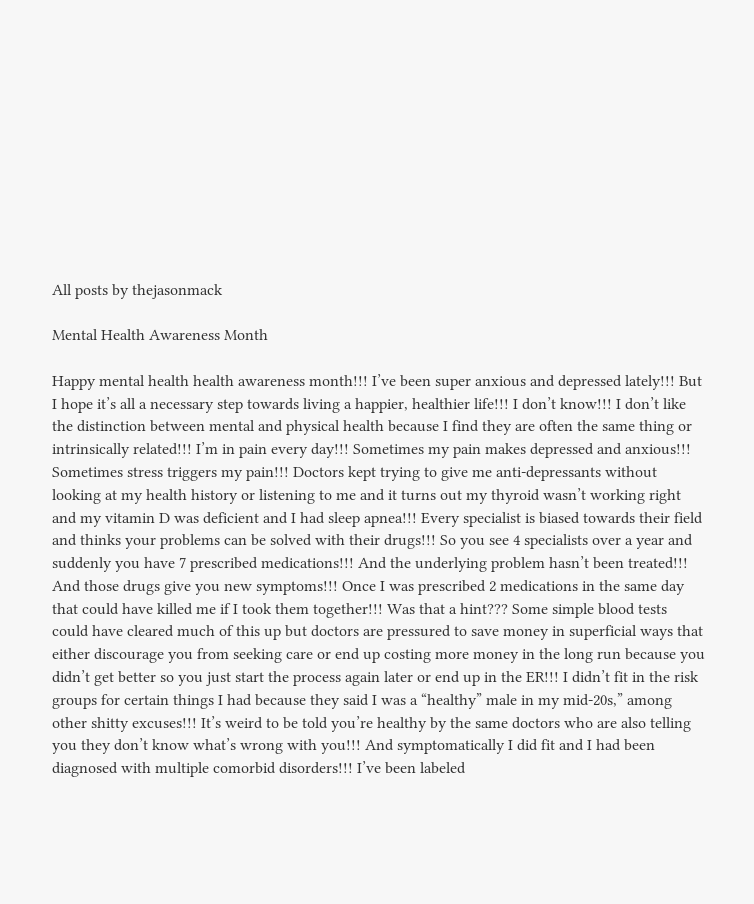All posts by thejasonmack

Mental Health Awareness Month

Happy mental health health awareness month!!! I’ve been super anxious and depressed lately!!! But I hope it’s all a necessary step towards living a happier, healthier life!!! I don’t know!!! I don’t like the distinction between mental and physical health because I find they are often the same thing or intrinsically related!!! I’m in pain every day!!! Sometimes my pain makes depressed and anxious!!! Sometimes stress triggers my pain!!! Doctors kept trying to give me anti-depressants without looking at my health history or listening to me and it turns out my thyroid wasn’t working right and my vitamin D was deficient and I had sleep apnea!!! Every specialist is biased towards their field and thinks your problems can be solved with their drugs!!! So you see 4 specialists over a year and suddenly you have 7 prescribed medications!!! And the underlying problem hasn’t been treated!!! And those drugs give you new symptoms!!! Once I was prescribed 2 medications in the same day that could have killed me if I took them together!!! Was that a hint??? Some simple blood tests could have cleared much of this up but doctors are pressured to save money in superficial ways that either discourage you from seeking care or end up costing more money in the long run because you didn’t get better so you just start the process again later or end up in the ER!!! I didn’t fit in the risk groups for certain things I had because they said I was a “healthy” male in my mid-20s,” among other shitty excuses!!! It’s weird to be told you’re healthy by the same doctors who are also telling you they don’t know what’s wrong with you!!! And symptomatically I did fit and I had been diagnosed with multiple comorbid disorders!!! I’ve been labeled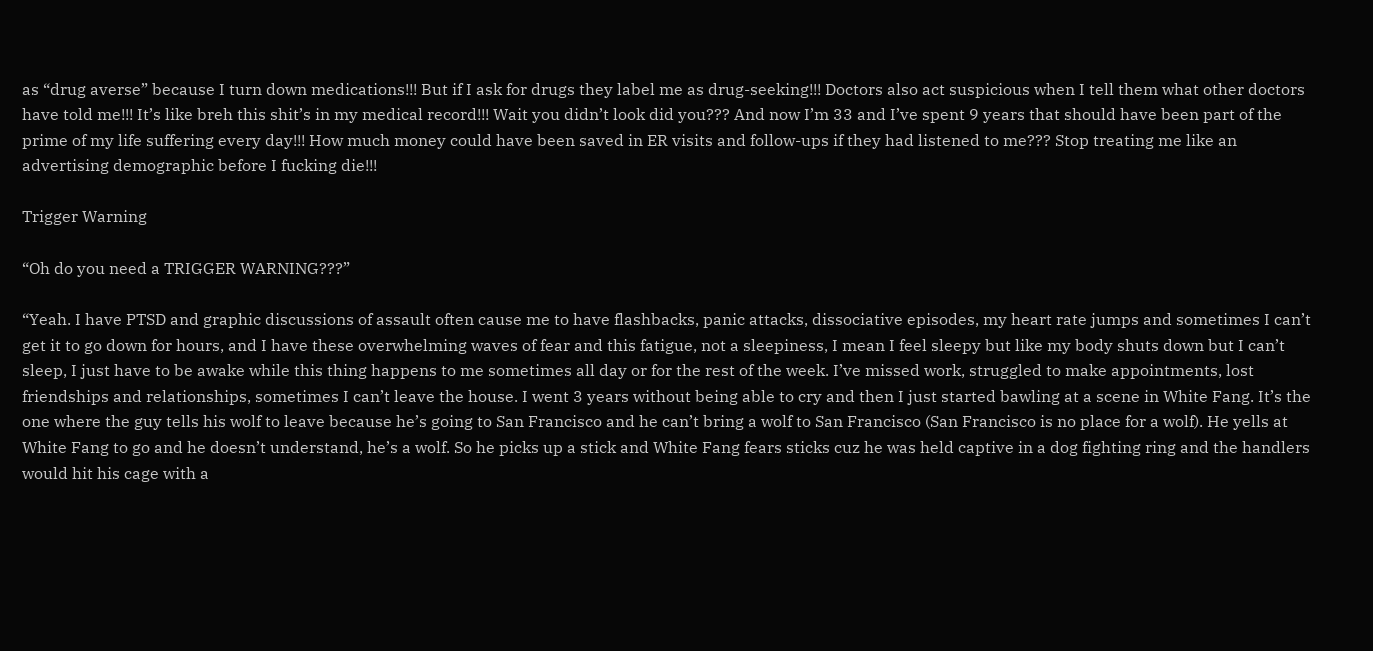as “drug averse” because I turn down medications!!! But if I ask for drugs they label me as drug-seeking!!! Doctors also act suspicious when I tell them what other doctors have told me!!! It’s like breh this shit’s in my medical record!!! Wait you didn’t look did you??? And now I’m 33 and I’ve spent 9 years that should have been part of the prime of my life suffering every day!!! How much money could have been saved in ER visits and follow-ups if they had listened to me??? Stop treating me like an advertising demographic before I fucking die!!!

Trigger Warning

“Oh do you need a TRIGGER WARNING???”

“Yeah. I have PTSD and graphic discussions of assault often cause me to have flashbacks, panic attacks, dissociative episodes, my heart rate jumps and sometimes I can’t get it to go down for hours, and I have these overwhelming waves of fear and this fatigue, not a sleepiness, I mean I feel sleepy but like my body shuts down but I can’t sleep, I just have to be awake while this thing happens to me sometimes all day or for the rest of the week. I’ve missed work, struggled to make appointments, lost friendships and relationships, sometimes I can’t leave the house. I went 3 years without being able to cry and then I just started bawling at a scene in White Fang. It’s the one where the guy tells his wolf to leave because he’s going to San Francisco and he can’t bring a wolf to San Francisco (San Francisco is no place for a wolf). He yells at White Fang to go and he doesn’t understand, he’s a wolf. So he picks up a stick and White Fang fears sticks cuz he was held captive in a dog fighting ring and the handlers would hit his cage with a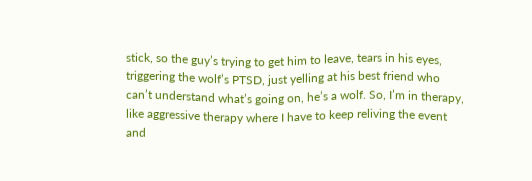stick, so the guy’s trying to get him to leave, tears in his eyes, triggering the wolf’s PTSD, just yelling at his best friend who can’t understand what’s going on, he’s a wolf. So, I’m in therapy, like aggressive therapy where I have to keep reliving the event and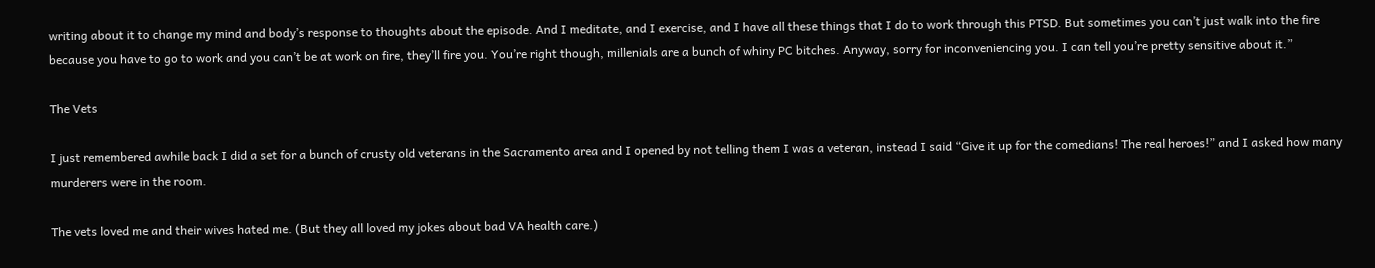writing about it to change my mind and body’s response to thoughts about the episode. And I meditate, and I exercise, and I have all these things that I do to work through this PTSD. But sometimes you can’t just walk into the fire because you have to go to work and you can’t be at work on fire, they’ll fire you. You’re right though, millenials are a bunch of whiny PC bitches. Anyway, sorry for inconveniencing you. I can tell you’re pretty sensitive about it.”

The Vets

I just remembered awhile back I did a set for a bunch of crusty old veterans in the Sacramento area and I opened by not telling them I was a veteran, instead I said “Give it up for the comedians! The real heroes!” and I asked how many murderers were in the room.

The vets loved me and their wives hated me. (But they all loved my jokes about bad VA health care.)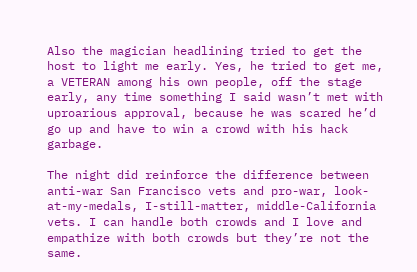Also the magician headlining tried to get the host to light me early. Yes, he tried to get me, a VETERAN among his own people, off the stage early, any time something I said wasn’t met with uproarious approval, because he was scared he’d go up and have to win a crowd with his hack garbage.

The night did reinforce the difference between anti-war San Francisco vets and pro-war, look-at-my-medals, I-still-matter, middle-California vets. I can handle both crowds and I love and empathize with both crowds but they’re not the same.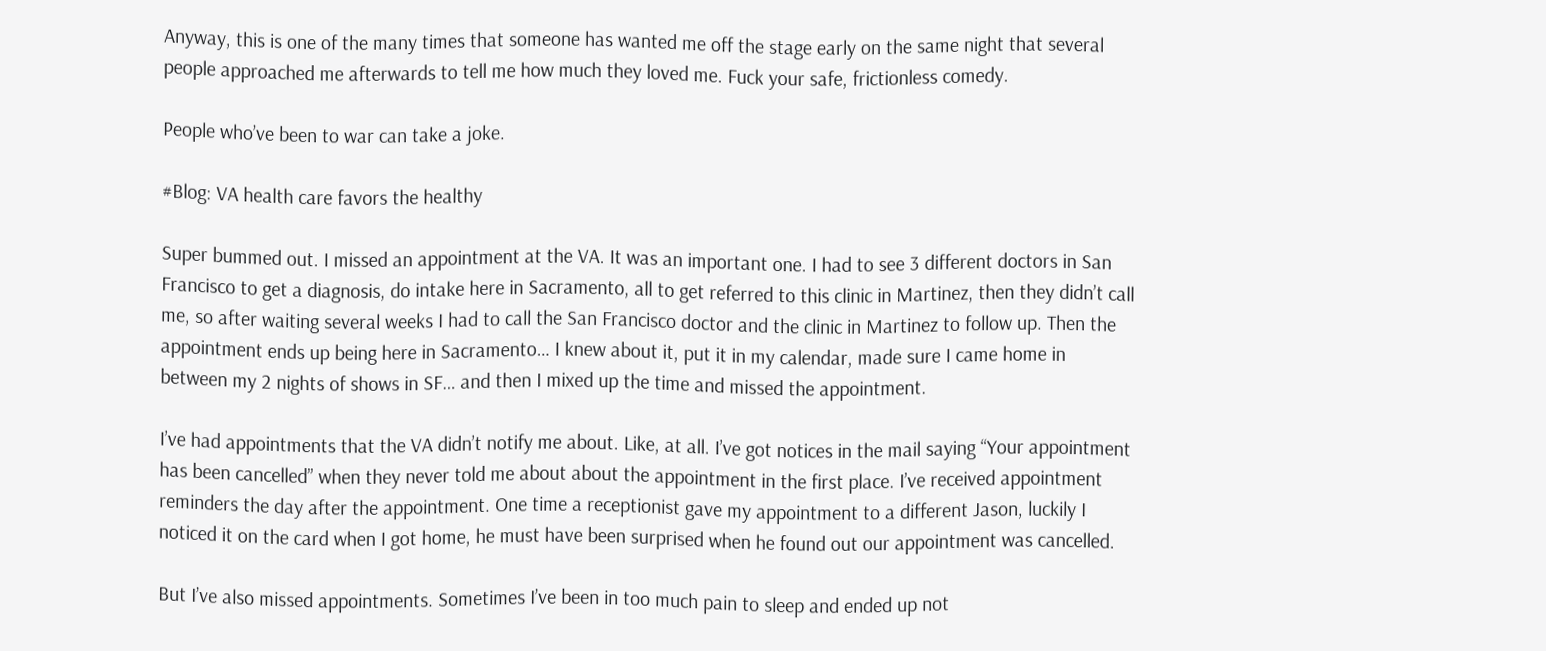Anyway, this is one of the many times that someone has wanted me off the stage early on the same night that several people approached me afterwards to tell me how much they loved me. Fuck your safe, frictionless comedy.

People who’ve been to war can take a joke.

#Blog: VA health care favors the healthy

Super bummed out. I missed an appointment at the VA. It was an important one. I had to see 3 different doctors in San Francisco to get a diagnosis, do intake here in Sacramento, all to get referred to this clinic in Martinez, then they didn’t call me, so after waiting several weeks I had to call the San Francisco doctor and the clinic in Martinez to follow up. Then the appointment ends up being here in Sacramento… I knew about it, put it in my calendar, made sure I came home in between my 2 nights of shows in SF… and then I mixed up the time and missed the appointment.

I’ve had appointments that the VA didn’t notify me about. Like, at all. I’ve got notices in the mail saying “Your appointment has been cancelled” when they never told me about about the appointment in the first place. I’ve received appointment reminders the day after the appointment. One time a receptionist gave my appointment to a different Jason, luckily I noticed it on the card when I got home, he must have been surprised when he found out our appointment was cancelled.

But I’ve also missed appointments. Sometimes I’ve been in too much pain to sleep and ended up not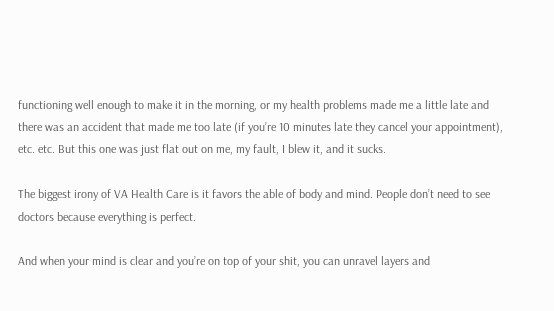functioning well enough to make it in the morning, or my health problems made me a little late and there was an accident that made me too late (if you’re 10 minutes late they cancel your appointment), etc. etc. But this one was just flat out on me, my fault, I blew it, and it sucks.

The biggest irony of VA Health Care is it favors the able of body and mind. People don’t need to see doctors because everything is perfect.

And when your mind is clear and you’re on top of your shit, you can unravel layers and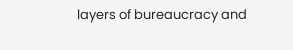layers of bureaucracy and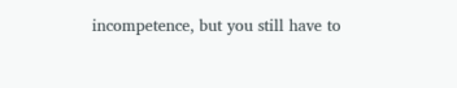incompetence, but you still have to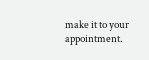make it to your appointment.